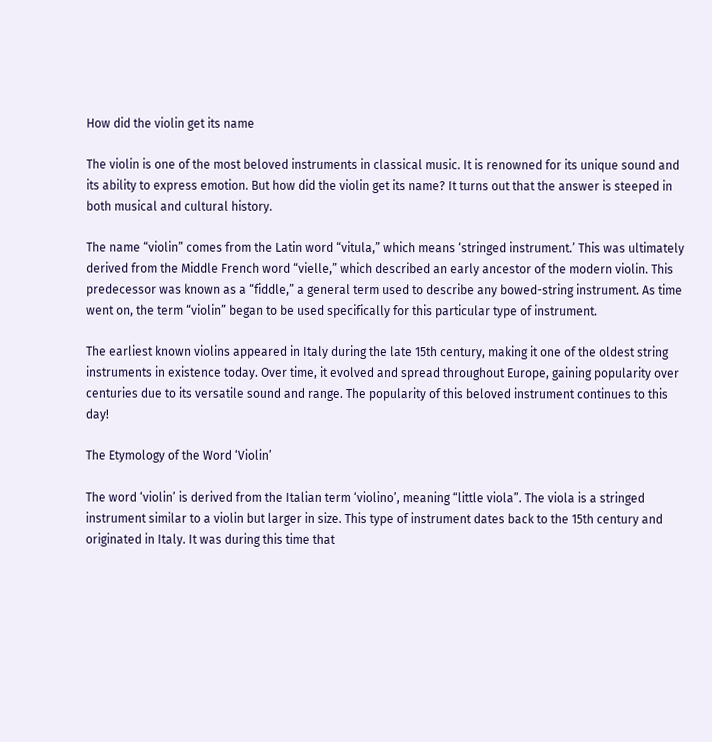How did the violin get its name

The violin is one of the most beloved instruments in classical music. It is renowned for its unique sound and its ability to express emotion. But how did the violin get its name? It turns out that the answer is steeped in both musical and cultural history.

The name “violin” comes from the Latin word “vitula,” which means ‘stringed instrument.’ This was ultimately derived from the Middle French word “vielle,” which described an early ancestor of the modern violin. This predecessor was known as a “fiddle,” a general term used to describe any bowed-string instrument. As time went on, the term “violin” began to be used specifically for this particular type of instrument.

The earliest known violins appeared in Italy during the late 15th century, making it one of the oldest string instruments in existence today. Over time, it evolved and spread throughout Europe, gaining popularity over centuries due to its versatile sound and range. The popularity of this beloved instrument continues to this day!

The Etymology of the Word ‘Violin’

The word ‘violin’ is derived from the Italian term ‘violino’, meaning “little viola”. The viola is a stringed instrument similar to a violin but larger in size. This type of instrument dates back to the 15th century and originated in Italy. It was during this time that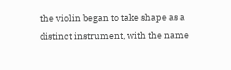the violin began to take shape as a distinct instrument, with the name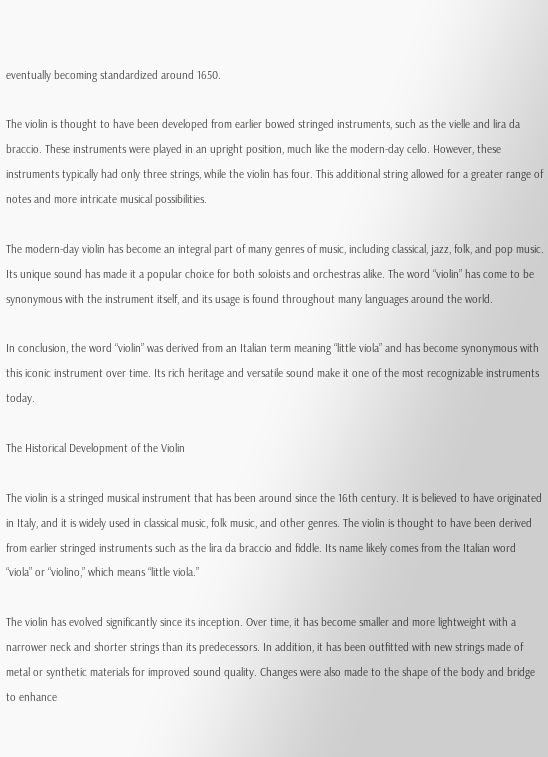eventually becoming standardized around 1650.

The violin is thought to have been developed from earlier bowed stringed instruments, such as the vielle and lira da braccio. These instruments were played in an upright position, much like the modern-day cello. However, these instruments typically had only three strings, while the violin has four. This additional string allowed for a greater range of notes and more intricate musical possibilities.

The modern-day violin has become an integral part of many genres of music, including classical, jazz, folk, and pop music. Its unique sound has made it a popular choice for both soloists and orchestras alike. The word “violin” has come to be synonymous with the instrument itself, and its usage is found throughout many languages around the world.

In conclusion, the word “violin” was derived from an Italian term meaning “little viola” and has become synonymous with this iconic instrument over time. Its rich heritage and versatile sound make it one of the most recognizable instruments today.

The Historical Development of the Violin

The violin is a stringed musical instrument that has been around since the 16th century. It is believed to have originated in Italy, and it is widely used in classical music, folk music, and other genres. The violin is thought to have been derived from earlier stringed instruments such as the lira da braccio and fiddle. Its name likely comes from the Italian word “viola” or “violino,” which means “little viola.”

The violin has evolved significantly since its inception. Over time, it has become smaller and more lightweight with a narrower neck and shorter strings than its predecessors. In addition, it has been outfitted with new strings made of metal or synthetic materials for improved sound quality. Changes were also made to the shape of the body and bridge to enhance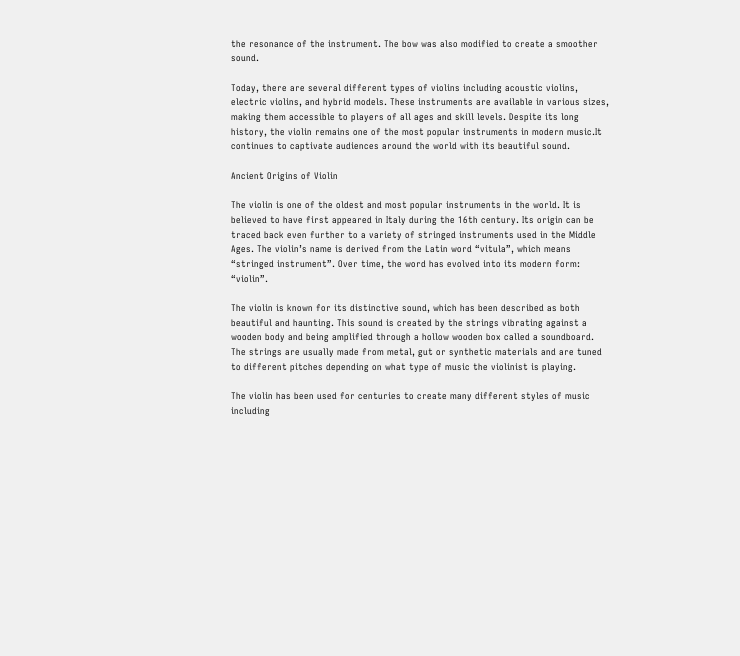the resonance of the instrument. The bow was also modified to create a smoother sound.

Today, there are several different types of violins including acoustic violins, electric violins, and hybrid models. These instruments are available in various sizes, making them accessible to players of all ages and skill levels. Despite its long history, the violin remains one of the most popular instruments in modern music.It continues to captivate audiences around the world with its beautiful sound.

Ancient Origins of Violin

The violin is one of the oldest and most popular instruments in the world. It is believed to have first appeared in Italy during the 16th century. Its origin can be traced back even further to a variety of stringed instruments used in the Middle Ages. The violin’s name is derived from the Latin word “vitula”, which means “stringed instrument”. Over time, the word has evolved into its modern form: “violin”.

The violin is known for its distinctive sound, which has been described as both beautiful and haunting. This sound is created by the strings vibrating against a wooden body and being amplified through a hollow wooden box called a soundboard. The strings are usually made from metal, gut or synthetic materials and are tuned to different pitches depending on what type of music the violinist is playing.

The violin has been used for centuries to create many different styles of music including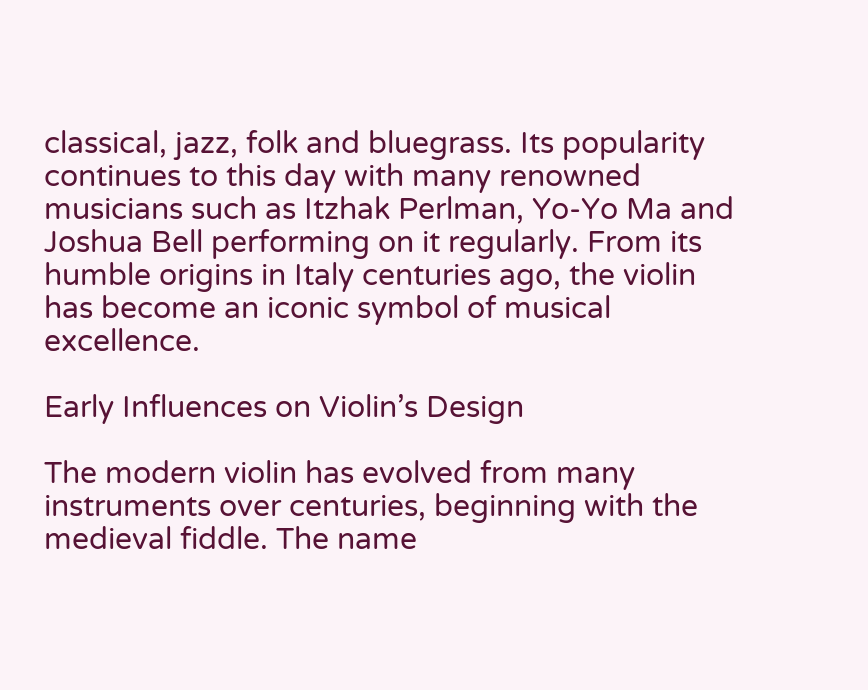classical, jazz, folk and bluegrass. Its popularity continues to this day with many renowned musicians such as Itzhak Perlman, Yo-Yo Ma and Joshua Bell performing on it regularly. From its humble origins in Italy centuries ago, the violin has become an iconic symbol of musical excellence.

Early Influences on Violin’s Design

The modern violin has evolved from many instruments over centuries, beginning with the medieval fiddle. The name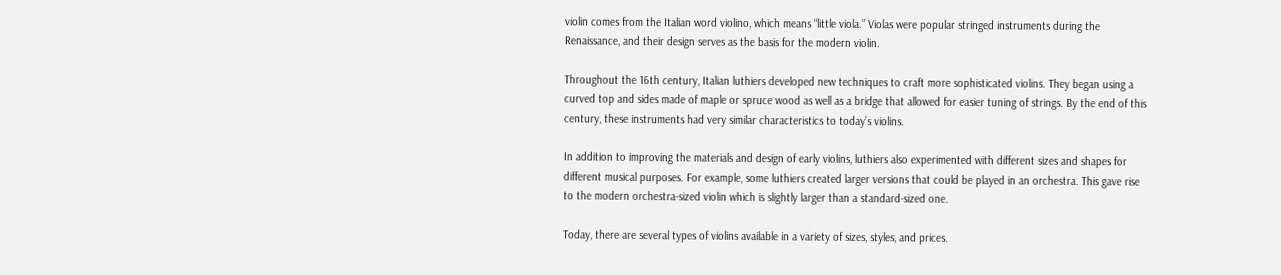violin comes from the Italian word violino, which means “little viola.” Violas were popular stringed instruments during the Renaissance, and their design serves as the basis for the modern violin.

Throughout the 16th century, Italian luthiers developed new techniques to craft more sophisticated violins. They began using a curved top and sides made of maple or spruce wood as well as a bridge that allowed for easier tuning of strings. By the end of this century, these instruments had very similar characteristics to today’s violins.

In addition to improving the materials and design of early violins, luthiers also experimented with different sizes and shapes for different musical purposes. For example, some luthiers created larger versions that could be played in an orchestra. This gave rise to the modern orchestra-sized violin which is slightly larger than a standard-sized one.

Today, there are several types of violins available in a variety of sizes, styles, and prices.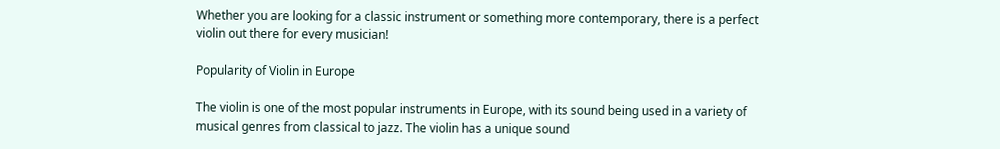Whether you are looking for a classic instrument or something more contemporary, there is a perfect violin out there for every musician!

Popularity of Violin in Europe

The violin is one of the most popular instruments in Europe, with its sound being used in a variety of musical genres from classical to jazz. The violin has a unique sound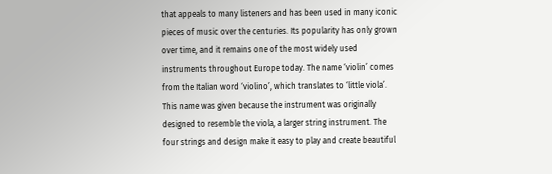that appeals to many listeners and has been used in many iconic pieces of music over the centuries. Its popularity has only grown over time, and it remains one of the most widely used instruments throughout Europe today. The name ‘violin’ comes from the Italian word ‘violino’, which translates to ‘little viola’. This name was given because the instrument was originally designed to resemble the viola, a larger string instrument. The four strings and design make it easy to play and create beautiful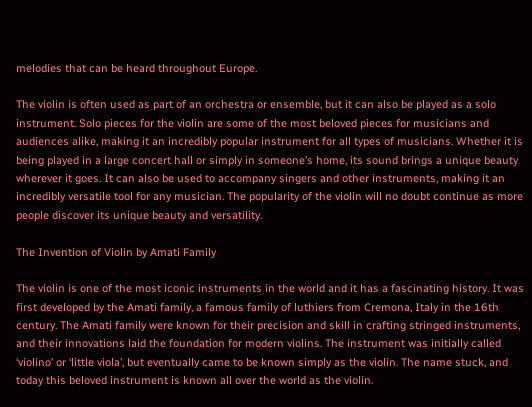melodies that can be heard throughout Europe.

The violin is often used as part of an orchestra or ensemble, but it can also be played as a solo instrument. Solo pieces for the violin are some of the most beloved pieces for musicians and audiences alike, making it an incredibly popular instrument for all types of musicians. Whether it is being played in a large concert hall or simply in someone’s home, its sound brings a unique beauty wherever it goes. It can also be used to accompany singers and other instruments, making it an incredibly versatile tool for any musician. The popularity of the violin will no doubt continue as more people discover its unique beauty and versatility.

The Invention of Violin by Amati Family

The violin is one of the most iconic instruments in the world and it has a fascinating history. It was first developed by the Amati family, a famous family of luthiers from Cremona, Italy in the 16th century. The Amati family were known for their precision and skill in crafting stringed instruments, and their innovations laid the foundation for modern violins. The instrument was initially called ‘violino’ or ‘little viola’, but eventually came to be known simply as the violin. The name stuck, and today this beloved instrument is known all over the world as the violin.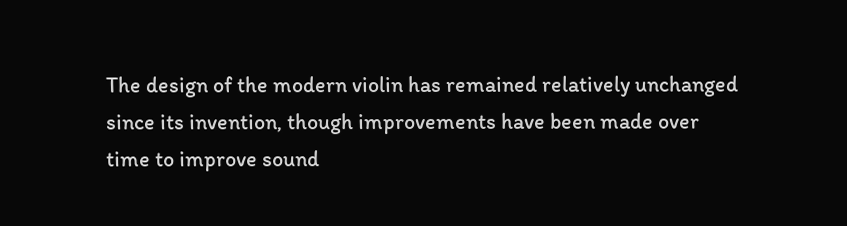The design of the modern violin has remained relatively unchanged since its invention, though improvements have been made over time to improve sound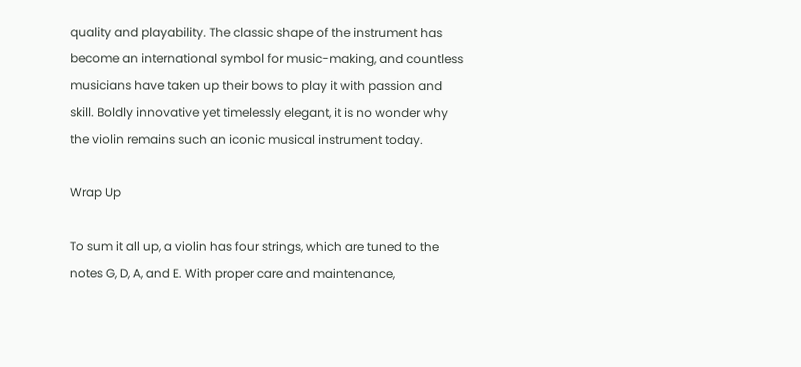quality and playability. The classic shape of the instrument has become an international symbol for music-making, and countless musicians have taken up their bows to play it with passion and skill. Boldly innovative yet timelessly elegant, it is no wonder why the violin remains such an iconic musical instrument today.

Wrap Up

To sum it all up, a violin has four strings, which are tuned to the notes G, D, A, and E. With proper care and maintenance,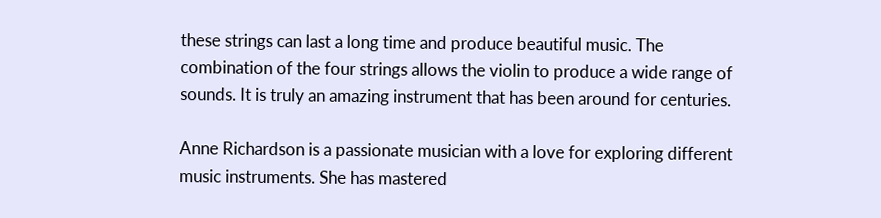these strings can last a long time and produce beautiful music. The combination of the four strings allows the violin to produce a wide range of sounds. It is truly an amazing instrument that has been around for centuries.

Anne Richardson is a passionate musician with a love for exploring different music instruments. She has mastered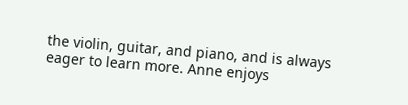the violin, guitar, and piano, and is always eager to learn more. Anne enjoys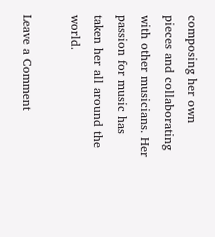composing her own pieces and collaborating with other musicians. Her passion for music has taken her all around the world.

Leave a Comment